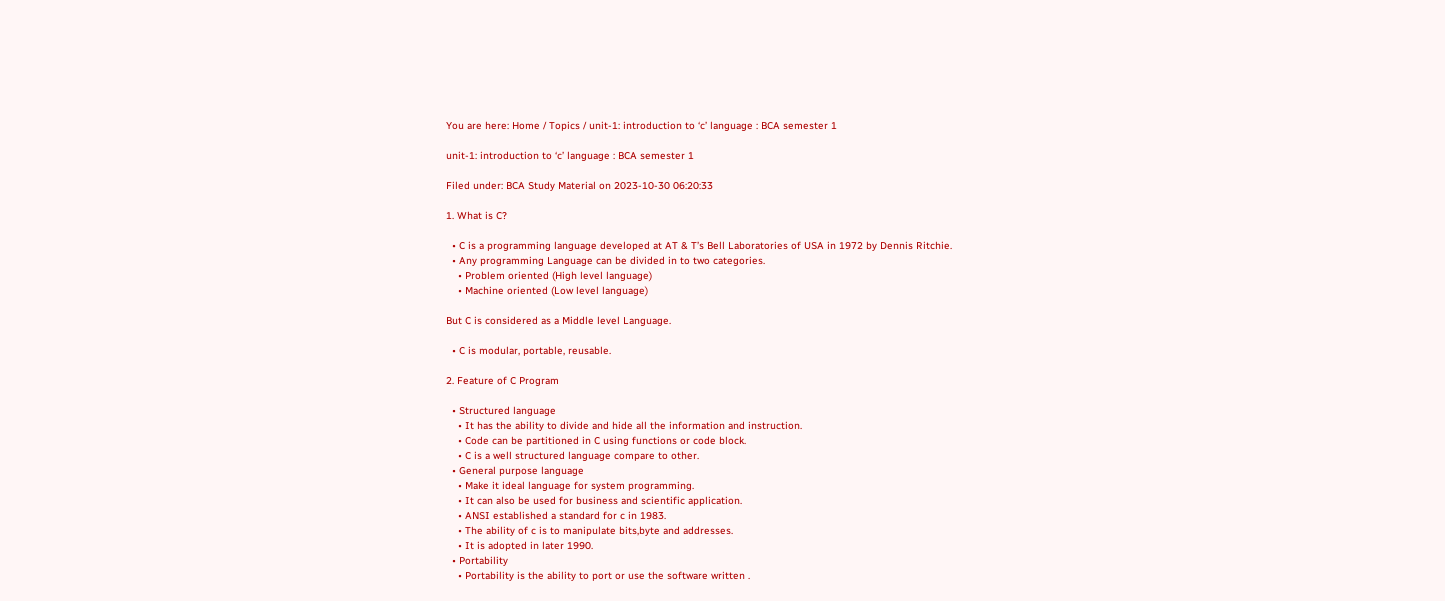You are here: Home / Topics / unit-1: introduction to ‘c’ language : BCA semester 1

unit-1: introduction to ‘c’ language : BCA semester 1

Filed under: BCA Study Material on 2023-10-30 06:20:33

1. What is C?

  • C is a programming language developed at AT & T’s Bell Laboratories of USA in 1972 by Dennis Ritchie.
  • Any programming Language can be divided in to two categories.
    • Problem oriented (High level language)
    • Machine oriented (Low level language)

But C is considered as a Middle level Language.

  • C is modular, portable, reusable.

2. Feature of C Program

  • Structured language
    • It has the ability to divide and hide all the information and instruction.
    • Code can be partitioned in C using functions or code block.
    • C is a well structured language compare to other.
  • General purpose language
    • Make it ideal language for system programming.
    • It can also be used for business and scientific application.
    • ANSI established a standard for c in 1983.
    • The ability of c is to manipulate bits,byte and addresses.
    • It is adopted in later 1990.
  • Portability
    • Portability is the ability to port or use the software written .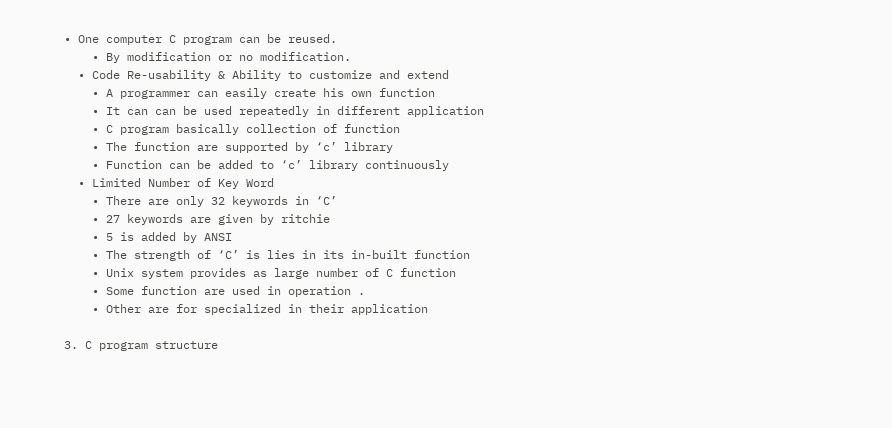• One computer C program can be reused.
    • By modification or no modification.
  • Code Re-usability & Ability to customize and extend
    • A programmer can easily create his own function
    • It can can be used repeatedly in different application
    • C program basically collection of function
    • The function are supported by ‘c’ library
    • Function can be added to ‘c’ library continuously
  • Limited Number of Key Word
    • There are only 32 keywords in ‘C’
    • 27 keywords are given by ritchie
    • 5 is added by ANSI
    • The strength of ‘C’ is lies in its in-built function
    • Unix system provides as large number of C function
    • Some function are used in operation .
    • Other are for specialized in their application

3. C program structure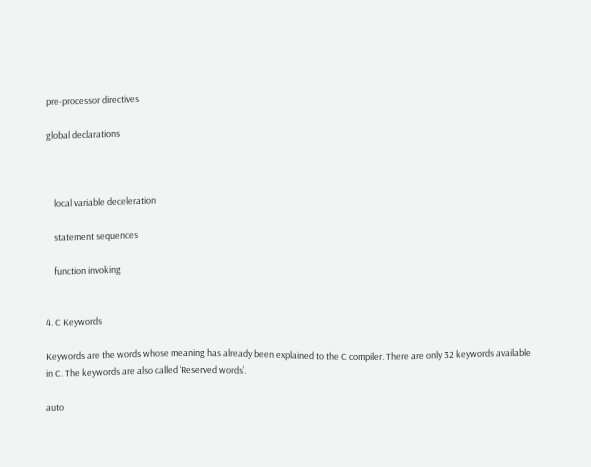pre-processor directives

global declarations



    local variable deceleration

    statement sequences

    function invoking


4. C Keywords

Keywords are the words whose meaning has already been explained to the C compiler. There are only 32 keywords available in C. The keywords are also called ‘Reserved words’.

auto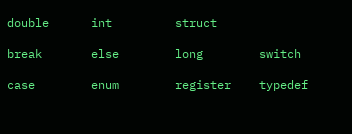double      int         struct

break       else        long        switch

case        enum        register    typedef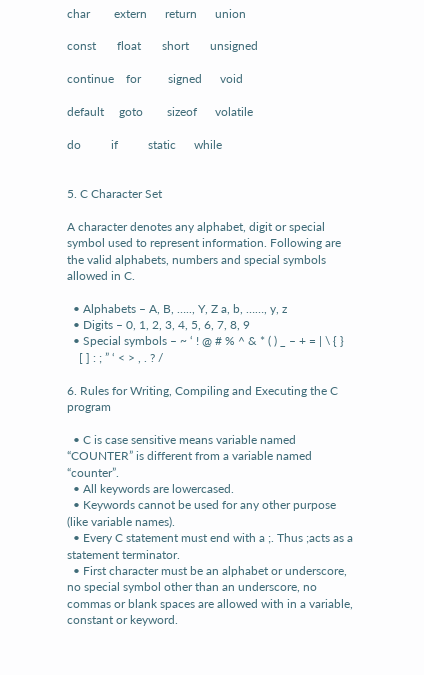char        extern      return      union

const       float       short       unsigned

continue    for         signed      void

default     goto        sizeof      volatile

do          if          static      while


5. C Character Set

A character denotes any alphabet, digit or special symbol used to represent information. Following are the valid alphabets, numbers and special symbols allowed in C.

  • Alphabets – A, B, ….., Y, Z a, b, ……, y, z
  • Digits – 0, 1, 2, 3, 4, 5, 6, 7, 8, 9
  • Special symbols – ~ ‘ ! @ # % ^ & * ( ) _ – + = | \ { }
    [ ] : ; ” ‘ < > , . ? /

6. Rules for Writing, Compiling and Executing the C program

  • C is case sensitive means variable named “COUNTER” is different from a variable named “counter”.
  • All keywords are lowercased.
  • Keywords cannot be used for any other purpose (like variable names).
  • Every C statement must end with a ;. Thus ;acts as a statement terminator.
  • First character must be an alphabet or underscore, no special symbol other than an underscore, no commas or blank spaces are allowed with in a variable, constant or keyword.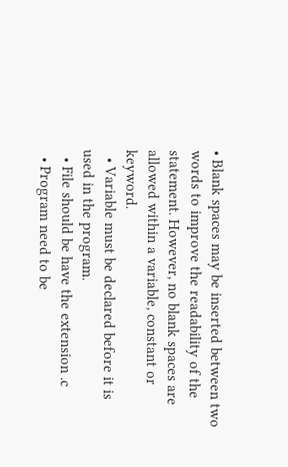• Blank spaces may be inserted between two words to improve the readability of the statement. However, no blank spaces are allowed within a variable, constant or keyword.
  • Variable must be declared before it is used in the program.
  • File should be have the extension .c
  • Program need to be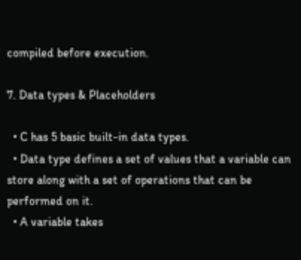compiled before execution.

7. Data types & Placeholders

  • C has 5 basic built-in data types.
  • Data type defines a set of values that a variable can store along with a set of operations that can be performed on it.
  • A variable takes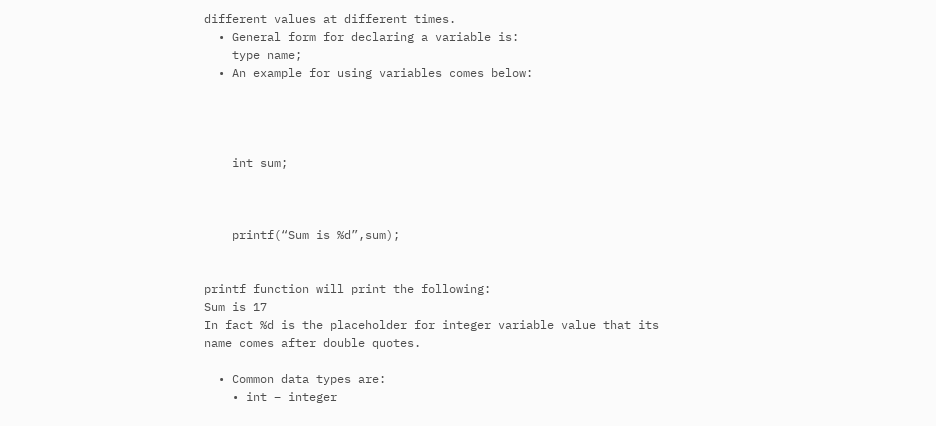different values at different times.
  • General form for declaring a variable is:
    type name;
  • An example for using variables comes below:




    int sum;



    printf(“Sum is %d”,sum);


printf function will print the following:
Sum is 17
In fact %d is the placeholder for integer variable value that its name comes after double quotes.

  • Common data types are:
    • int – integer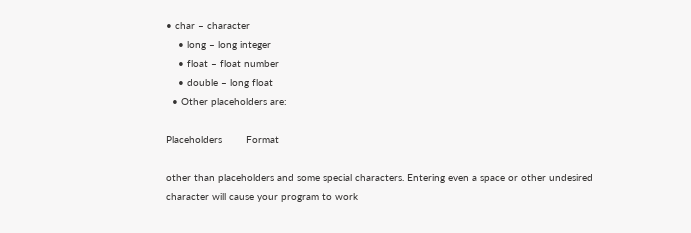• char – character
    • long – long integer
    • float – float number
    • double – long float
  • Other placeholders are:

Placeholders        Format

other than placeholders and some special characters. Entering even a space or other undesired character will cause your program to work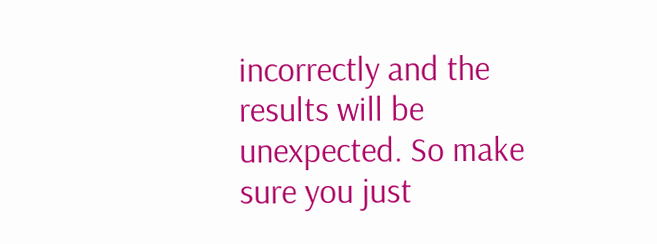incorrectly and the results will be unexpected. So make sure you just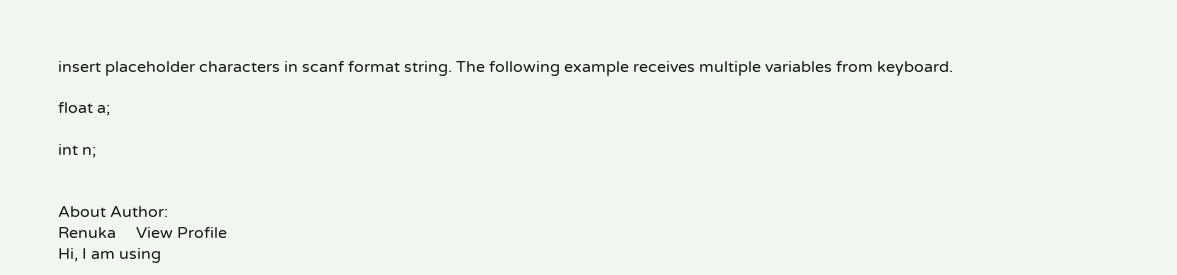insert placeholder characters in scanf format string. The following example receives multiple variables from keyboard.

float a;

int n;


About Author:
Renuka     View Profile
Hi, I am using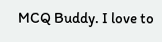MCQ Buddy. I love to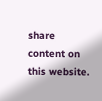share content on this website.